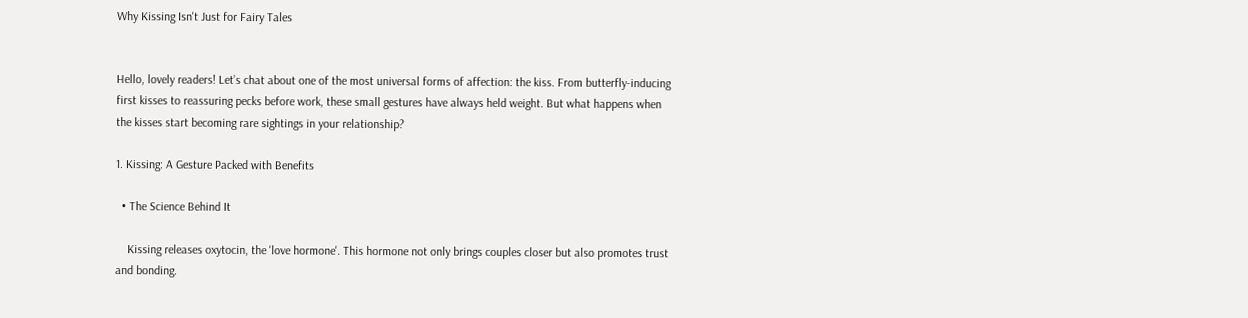Why Kissing Isn't Just for Fairy Tales


Hello, lovely readers! Let’s chat about one of the most universal forms of affection: the kiss. From butterfly-inducing first kisses to reassuring pecks before work, these small gestures have always held weight. But what happens when the kisses start becoming rare sightings in your relationship?

1. Kissing: A Gesture Packed with Benefits

  • The Science Behind It

    Kissing releases oxytocin, the 'love hormone'. This hormone not only brings couples closer but also promotes trust and bonding.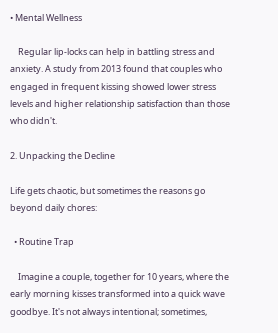• Mental Wellness

    Regular lip-locks can help in battling stress and anxiety. A study from 2013 found that couples who engaged in frequent kissing showed lower stress levels and higher relationship satisfaction than those who didn't.

2. Unpacking the Decline

Life gets chaotic, but sometimes the reasons go beyond daily chores:

  • Routine Trap

    Imagine a couple, together for 10 years, where the early morning kisses transformed into a quick wave goodbye. It's not always intentional; sometimes,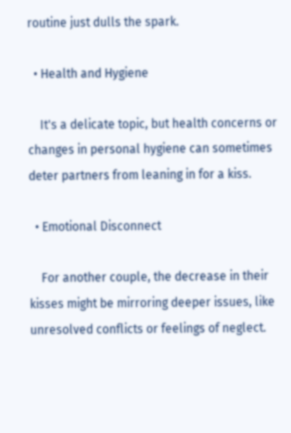routine just dulls the spark.

  • Health and Hygiene

    It's a delicate topic, but health concerns or changes in personal hygiene can sometimes deter partners from leaning in for a kiss.

  • Emotional Disconnect

    For another couple, the decrease in their kisses might be mirroring deeper issues, like unresolved conflicts or feelings of neglect.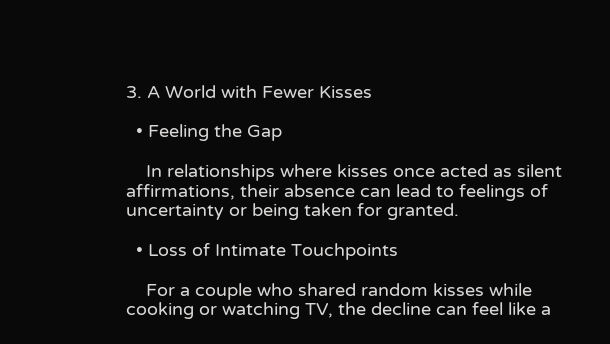3. A World with Fewer Kisses

  • Feeling the Gap

    In relationships where kisses once acted as silent affirmations, their absence can lead to feelings of uncertainty or being taken for granted.

  • Loss of Intimate Touchpoints

    For a couple who shared random kisses while cooking or watching TV, the decline can feel like a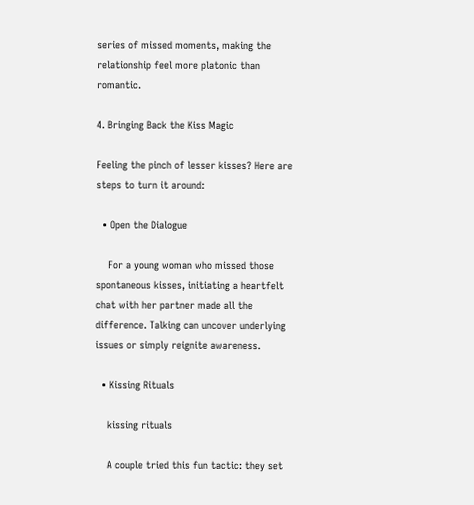series of missed moments, making the relationship feel more platonic than romantic.

4. Bringing Back the Kiss Magic

Feeling the pinch of lesser kisses? Here are steps to turn it around:

  • Open the Dialogue

    For a young woman who missed those spontaneous kisses, initiating a heartfelt chat with her partner made all the difference. Talking can uncover underlying issues or simply reignite awareness.

  • Kissing Rituals

    kissing rituals

    A couple tried this fun tactic: they set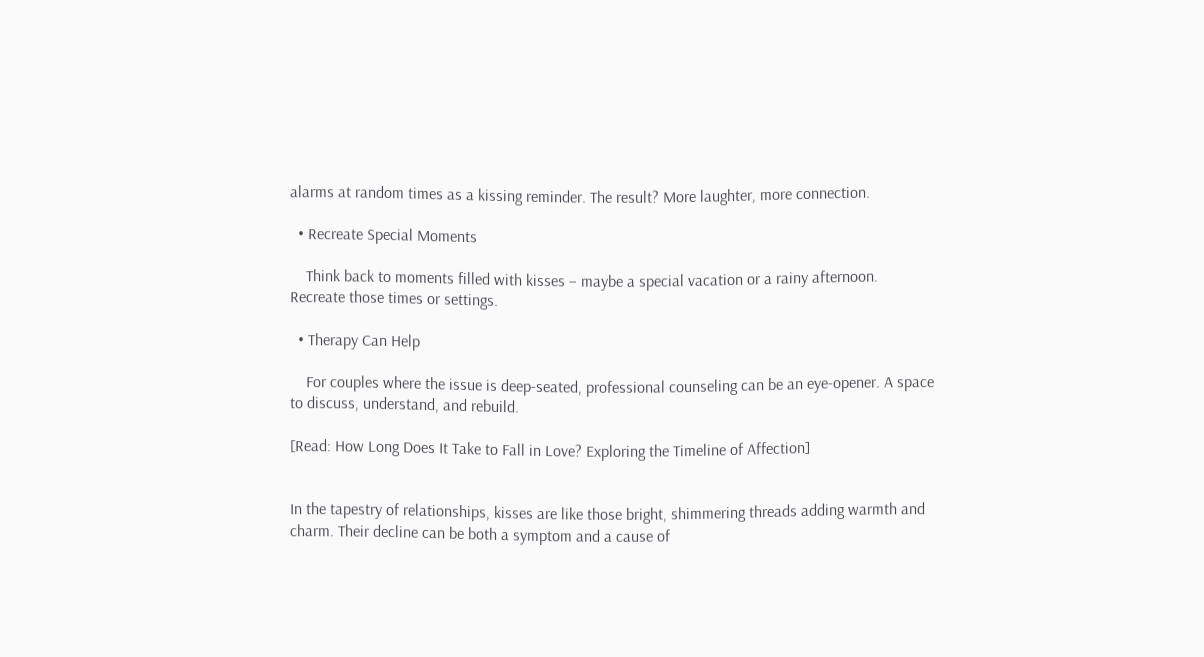alarms at random times as a kissing reminder. The result? More laughter, more connection.

  • Recreate Special Moments

    Think back to moments filled with kisses – maybe a special vacation or a rainy afternoon. Recreate those times or settings.

  • Therapy Can Help

    For couples where the issue is deep-seated, professional counseling can be an eye-opener. A space to discuss, understand, and rebuild.

[Read: How Long Does It Take to Fall in Love? Exploring the Timeline of Affection]


In the tapestry of relationships, kisses are like those bright, shimmering threads adding warmth and charm. Their decline can be both a symptom and a cause of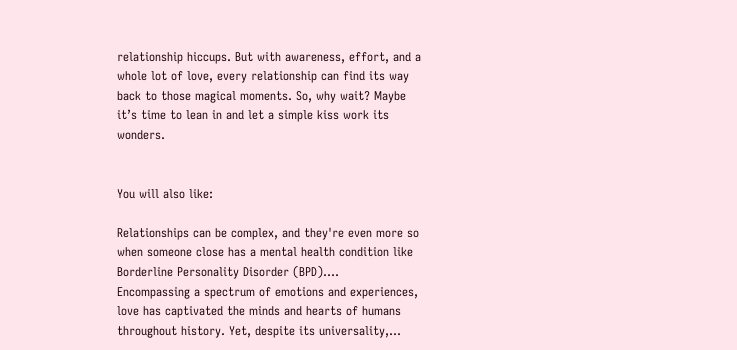relationship hiccups. But with awareness, effort, and a whole lot of love, every relationship can find its way back to those magical moments. So, why wait? Maybe it’s time to lean in and let a simple kiss work its wonders.


You will also like:

Relationships can be complex, and they're even more so when someone close has a mental health condition like Borderline Personality Disorder (BPD).…
Encompassing a spectrum of emotions and experiences, love has captivated the minds and hearts of humans throughout history. Yet, despite its universality,…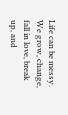Life can be messy. We grow, change, fall in love, break up, and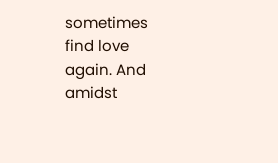sometimes find love again. And amidst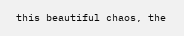this beautiful chaos, the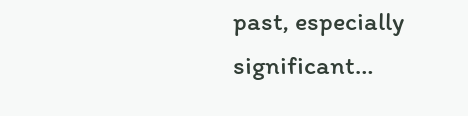past, especially significant…